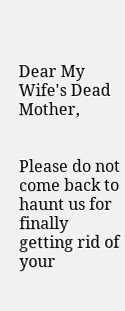Dear My Wife's Dead Mother,


Please do not come back to haunt us for finally getting rid of your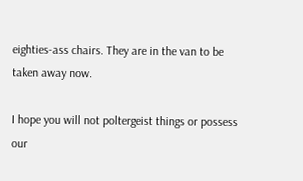eighties-ass chairs. They are in the van to be taken away now.

I hope you will not poltergeist things or possess our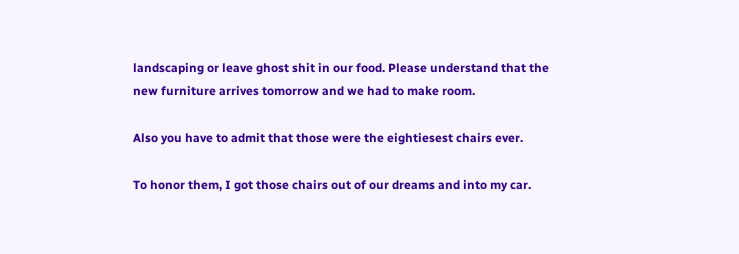landscaping or leave ghost shit in our food. Please understand that the new furniture arrives tomorrow and we had to make room.

Also you have to admit that those were the eightiesest chairs ever.

To honor them, I got those chairs out of our dreams and into my car.